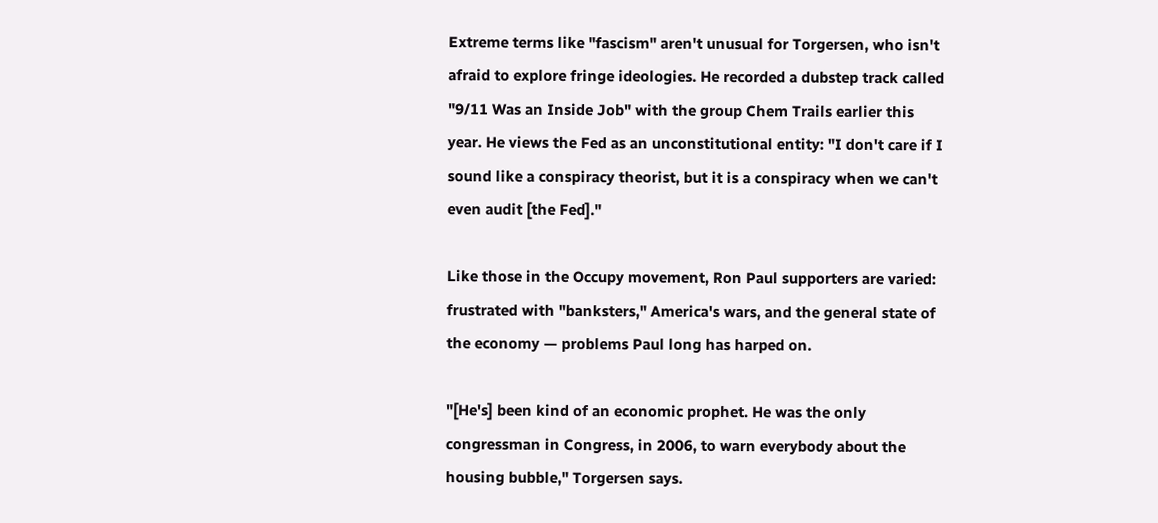Extreme terms like "fascism" aren't unusual for Torgersen, who isn't afraid to explore fringe ideologies. He recorded a dubstep track called "9/11 Was an Inside Job" with the group Chem Trails earlier this year. He views the Fed as an unconstitutional entity: "I don't care if I sound like a conspiracy theorist, but it is a conspiracy when we can't even audit [the Fed]."

Like those in the Occupy movement, Ron Paul supporters are varied: frustrated with "banksters," America's wars, and the general state of the economy — problems Paul long has harped on.

"[He's] been kind of an economic prophet. He was the only congressman in Congress, in 2006, to warn everybody about the housing bubble," Torgersen says.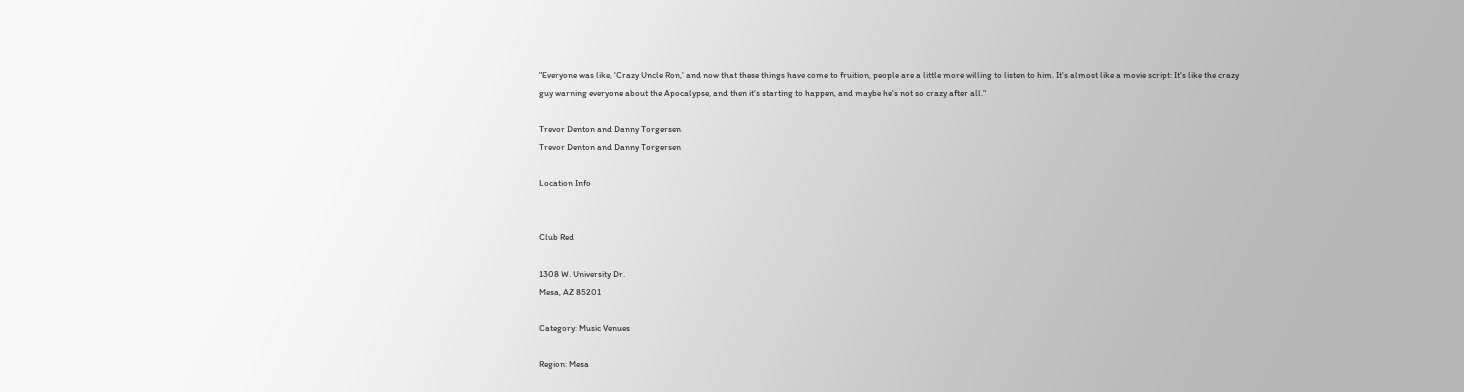"Everyone was like, 'Crazy Uncle Ron,' and now that these things have come to fruition, people are a little more willing to listen to him. It's almost like a movie script: It's like the crazy guy warning everyone about the Apocalypse, and then it's starting to happen, and maybe he's not so crazy after all."

Trevor Denton and Danny Torgersen
Trevor Denton and Danny Torgersen

Location Info


Club Red

1308 W. University Dr.
Mesa, AZ 85201

Category: Music Venues

Region: Mesa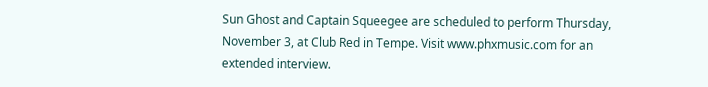Sun Ghost and Captain Squeegee are scheduled to perform Thursday, November 3, at Club Red in Tempe. Visit www.phxmusic.com for an extended interview.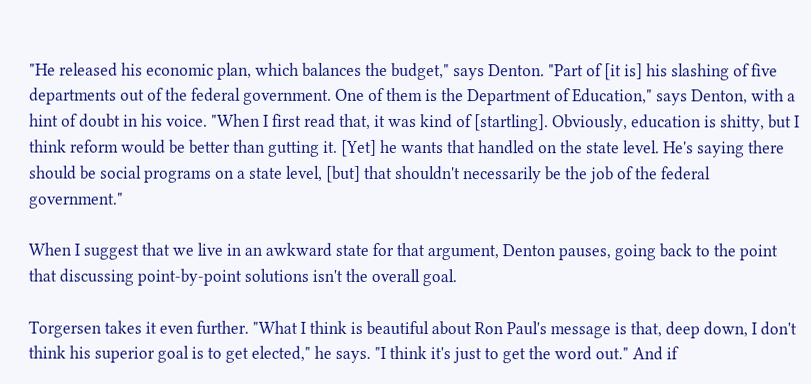"He released his economic plan, which balances the budget," says Denton. "Part of [it is] his slashing of five departments out of the federal government. One of them is the Department of Education," says Denton, with a hint of doubt in his voice. "When I first read that, it was kind of [startling]. Obviously, education is shitty, but I think reform would be better than gutting it. [Yet] he wants that handled on the state level. He's saying there should be social programs on a state level, [but] that shouldn't necessarily be the job of the federal government."

When I suggest that we live in an awkward state for that argument, Denton pauses, going back to the point that discussing point-by-point solutions isn't the overall goal.

Torgersen takes it even further. "What I think is beautiful about Ron Paul's message is that, deep down, I don't think his superior goal is to get elected," he says. "I think it's just to get the word out." And if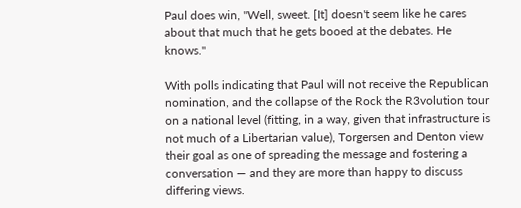Paul does win, "Well, sweet. [It] doesn't seem like he cares about that much that he gets booed at the debates. He knows."

With polls indicating that Paul will not receive the Republican nomination, and the collapse of the Rock the R3volution tour on a national level (fitting, in a way, given that infrastructure is not much of a Libertarian value), Torgersen and Denton view their goal as one of spreading the message and fostering a conversation — and they are more than happy to discuss differing views.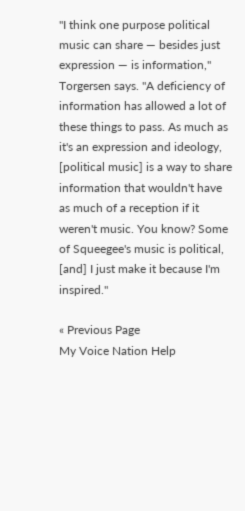"I think one purpose political music can share — besides just expression — is information," Torgersen says. "A deficiency of information has allowed a lot of these things to pass. As much as it's an expression and ideology, [political music] is a way to share information that wouldn't have as much of a reception if it weren't music. You know? Some of Squeegee's music is political, [and] I just make it because I'm inspired."

« Previous Page
My Voice Nation Help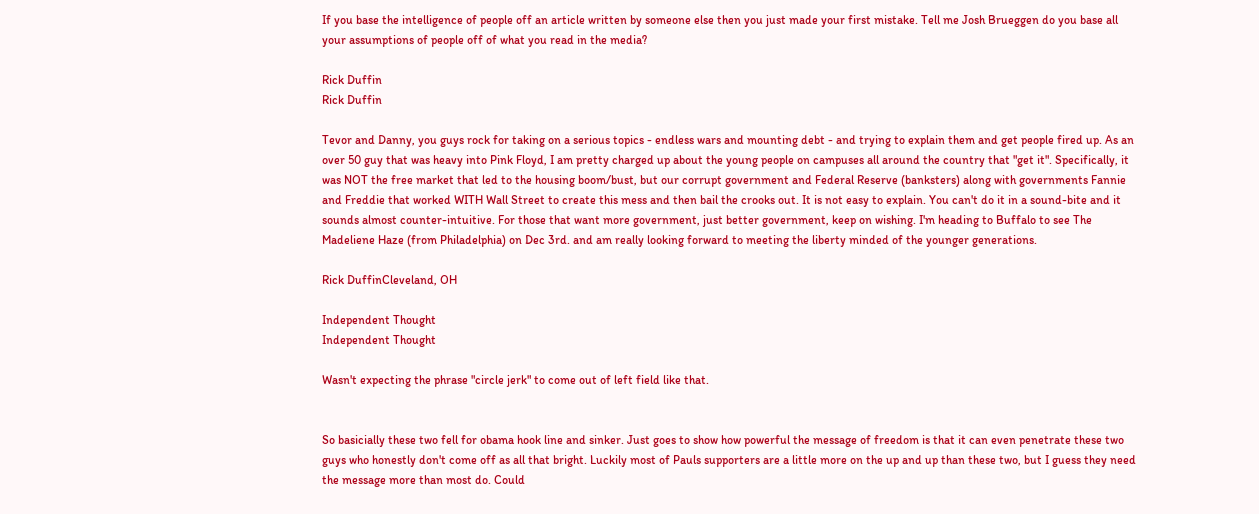If you base the intelligence of people off an article written by someone else then you just made your first mistake. Tell me Josh Brueggen do you base all your assumptions of people off of what you read in the media?

Rick Duffin
Rick Duffin

Tevor and Danny, you guys rock for taking on a serious topics - endless wars and mounting debt - and trying to explain them and get people fired up. As an over 50 guy that was heavy into Pink Floyd, I am pretty charged up about the young people on campuses all around the country that "get it". Specifically, it was NOT the free market that led to the housing boom/bust, but our corrupt government and Federal Reserve (banksters) along with governments Fannie and Freddie that worked WITH Wall Street to create this mess and then bail the crooks out. It is not easy to explain. You can't do it in a sound-bite and it sounds almost counter-intuitive. For those that want more government, just better government, keep on wishing. I'm heading to Buffalo to see The Madeliene Haze (from Philadelphia) on Dec 3rd. and am really looking forward to meeting the liberty minded of the younger generations.

Rick DuffinCleveland, OH

Independent Thought
Independent Thought

Wasn't expecting the phrase "circle jerk" to come out of left field like that.


So basicially these two fell for obama hook line and sinker. Just goes to show how powerful the message of freedom is that it can even penetrate these two guys who honestly don't come off as all that bright. Luckily most of Pauls supporters are a little more on the up and up than these two, but I guess they need the message more than most do. Could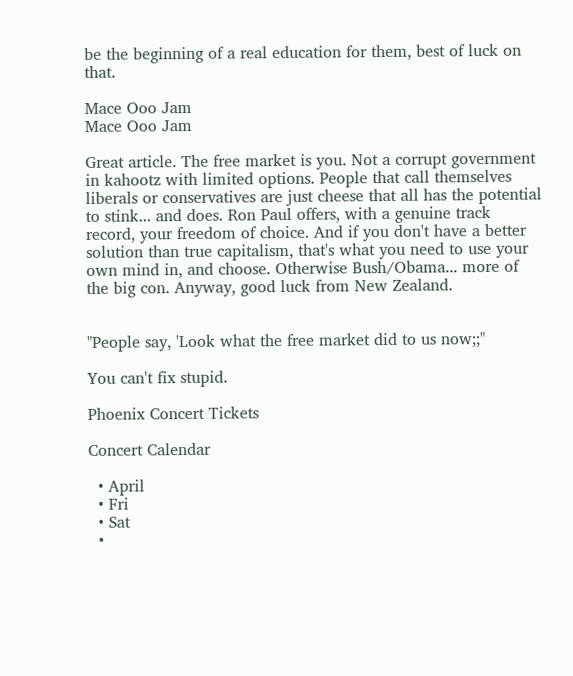be the beginning of a real education for them, best of luck on that.

Mace Ooo Jam
Mace Ooo Jam

Great article. The free market is you. Not a corrupt government in kahootz with limited options. People that call themselves liberals or conservatives are just cheese that all has the potential to stink... and does. Ron Paul offers, with a genuine track record, your freedom of choice. And if you don't have a better solution than true capitalism, that's what you need to use your own mind in, and choose. Otherwise Bush/Obama... more of the big con. Anyway, good luck from New Zealand.


"People say, 'Look what the free market did to us now;;"

You can't fix stupid.

Phoenix Concert Tickets

Concert Calendar

  • April
  • Fri
  • Sat
  •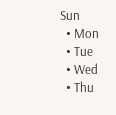Sun
  • Mon
  • Tue
  • Wed
  • Thu